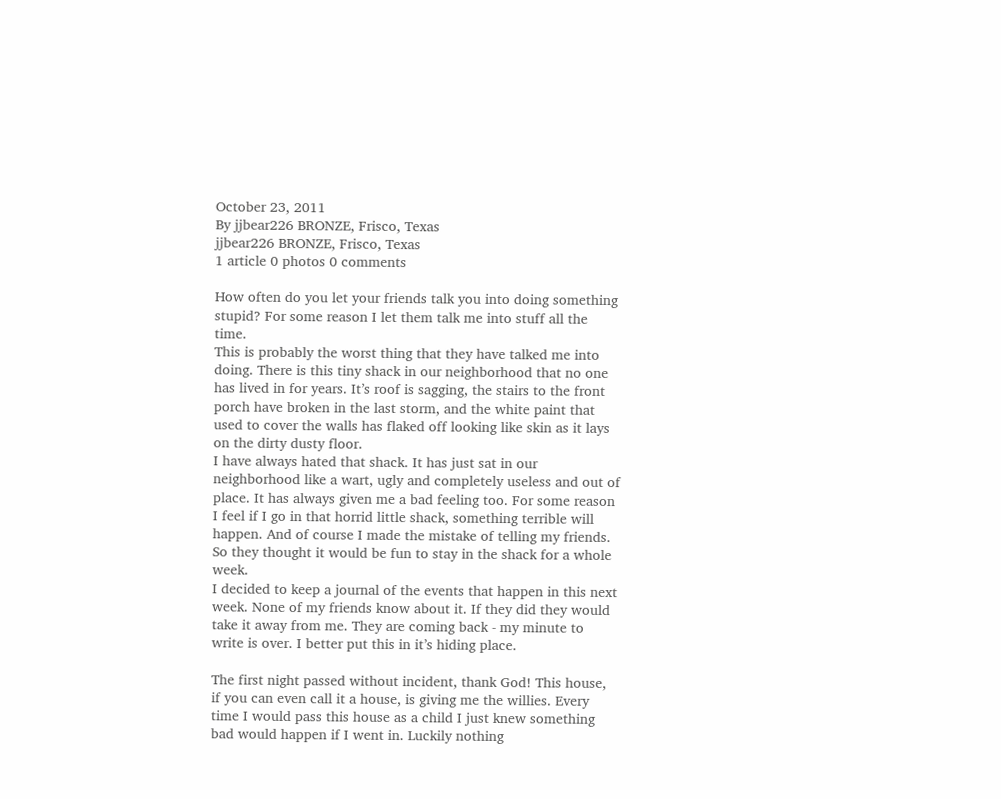October 23, 2011
By jjbear226 BRONZE, Frisco, Texas
jjbear226 BRONZE, Frisco, Texas
1 article 0 photos 0 comments

How often do you let your friends talk you into doing something stupid? For some reason I let them talk me into stuff all the time.
This is probably the worst thing that they have talked me into doing. There is this tiny shack in our neighborhood that no one has lived in for years. It’s roof is sagging, the stairs to the front porch have broken in the last storm, and the white paint that used to cover the walls has flaked off looking like skin as it lays on the dirty dusty floor.
I have always hated that shack. It has just sat in our neighborhood like a wart, ugly and completely useless and out of place. It has always given me a bad feeling too. For some reason I feel if I go in that horrid little shack, something terrible will happen. And of course I made the mistake of telling my friends. So they thought it would be fun to stay in the shack for a whole week.
I decided to keep a journal of the events that happen in this next week. None of my friends know about it. If they did they would take it away from me. They are coming back - my minute to write is over. I better put this in it’s hiding place.

The first night passed without incident, thank God! This house, if you can even call it a house, is giving me the willies. Every time I would pass this house as a child I just knew something bad would happen if I went in. Luckily nothing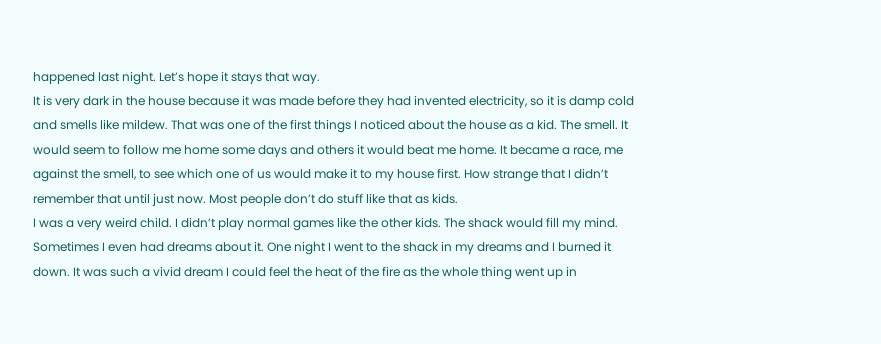happened last night. Let’s hope it stays that way.
It is very dark in the house because it was made before they had invented electricity, so it is damp cold and smells like mildew. That was one of the first things I noticed about the house as a kid. The smell. It would seem to follow me home some days and others it would beat me home. It became a race, me against the smell, to see which one of us would make it to my house first. How strange that I didn’t remember that until just now. Most people don’t do stuff like that as kids.
I was a very weird child. I didn’t play normal games like the other kids. The shack would fill my mind. Sometimes I even had dreams about it. One night I went to the shack in my dreams and I burned it down. It was such a vivid dream I could feel the heat of the fire as the whole thing went up in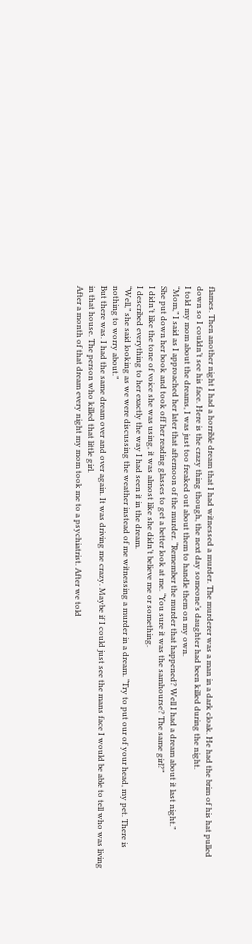flames. Then another night I had a horrible dream that I had witnessed a murder. The murderer was a man in a dark cloak. He had the brim of his hat pulled down so I couldn’t see his face. Here is the crazy thing though, the next day someone’s daughter had been killed during the night.
I told my mom about the dreams, I was just too freaked out about them to handle them on my own.
“Mom,” I said as I approached her later that afternoon of the murder. “Remember the murder that happened? Well I had a dream about it last night.”
She put down her book and took off her reading glasses to get a better look at me. “You sure it was the samhourse? The same girl?”
I didn’t like the tone of voice she was using, it was almost like she didn’t believe me or something.
I described everything to her exactly the way I had seen it in the dream.
“Well,” she said looking as we were discussing the weather instead of me witnessing a murder in a dream. “Try to put our of your head, my pet. There is nothing to worry about.”
But there was. I had the same dream over and over again. It was driving me crazy. Maybe if I could just see the mans face I would be able to tell who was living in that house. The person who killed that little girl.
After a month of that dream every night my mom took me to a psychiatrist. After we told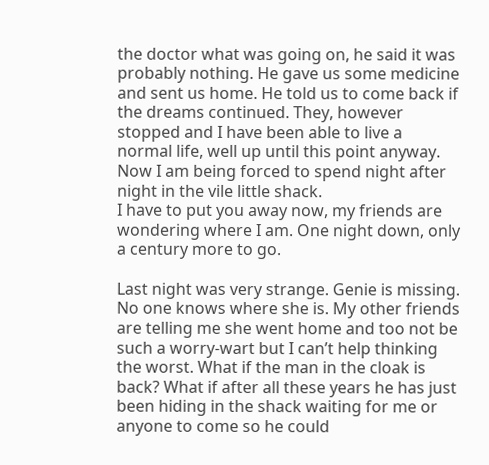the doctor what was going on, he said it was probably nothing. He gave us some medicine and sent us home. He told us to come back if the dreams continued. They, however stopped and I have been able to live a normal life, well up until this point anyway. Now I am being forced to spend night after night in the vile little shack.
I have to put you away now, my friends are wondering where I am. One night down, only a century more to go.

Last night was very strange. Genie is missing. No one knows where she is. My other friends are telling me she went home and too not be such a worry-wart but I can’t help thinking the worst. What if the man in the cloak is back? What if after all these years he has just been hiding in the shack waiting for me or anyone to come so he could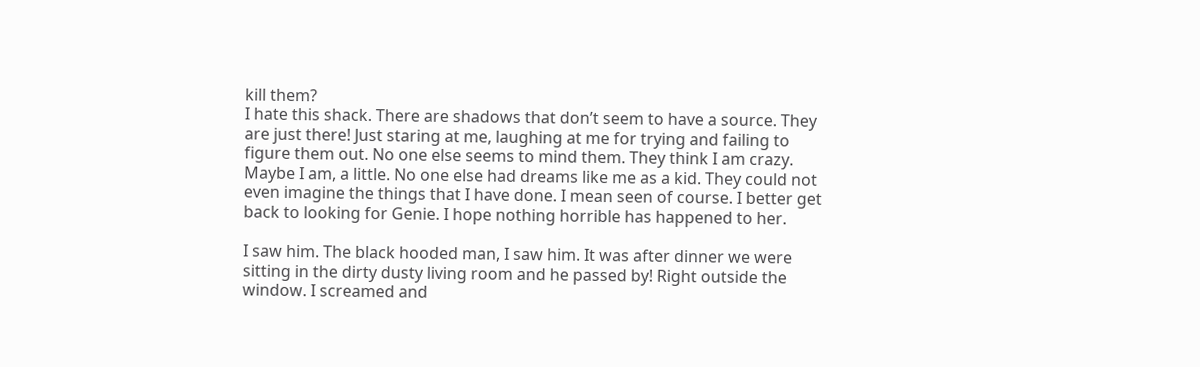kill them?
I hate this shack. There are shadows that don’t seem to have a source. They are just there! Just staring at me, laughing at me for trying and failing to figure them out. No one else seems to mind them. They think I am crazy. Maybe I am, a little. No one else had dreams like me as a kid. They could not even imagine the things that I have done. I mean seen of course. I better get back to looking for Genie. I hope nothing horrible has happened to her.

I saw him. The black hooded man, I saw him. It was after dinner we were sitting in the dirty dusty living room and he passed by! Right outside the window. I screamed and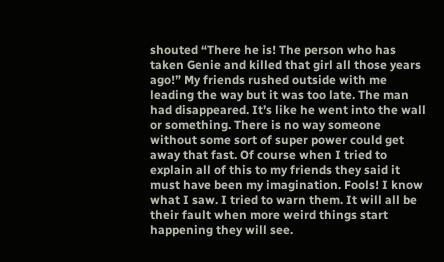shouted “There he is! The person who has taken Genie and killed that girl all those years ago!” My friends rushed outside with me leading the way but it was too late. The man had disappeared. It’s like he went into the wall or something. There is no way someone without some sort of super power could get away that fast. Of course when I tried to explain all of this to my friends they said it must have been my imagination. Fools! I know what I saw. I tried to warn them. It will all be their fault when more weird things start happening they will see.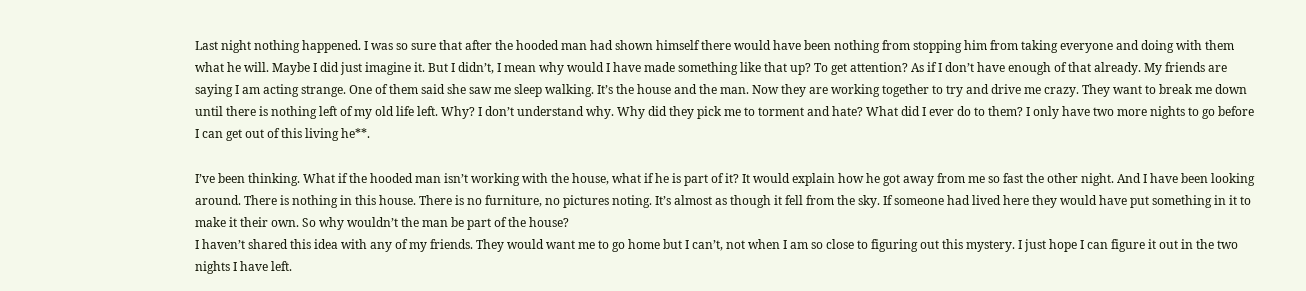Last night nothing happened. I was so sure that after the hooded man had shown himself there would have been nothing from stopping him from taking everyone and doing with them what he will. Maybe I did just imagine it. But I didn’t, I mean why would I have made something like that up? To get attention? As if I don’t have enough of that already. My friends are saying I am acting strange. One of them said she saw me sleep walking. It’s the house and the man. Now they are working together to try and drive me crazy. They want to break me down until there is nothing left of my old life left. Why? I don’t understand why. Why did they pick me to torment and hate? What did I ever do to them? I only have two more nights to go before I can get out of this living he**.

I’ve been thinking. What if the hooded man isn’t working with the house, what if he is part of it? It would explain how he got away from me so fast the other night. And I have been looking around. There is nothing in this house. There is no furniture, no pictures noting. It’s almost as though it fell from the sky. If someone had lived here they would have put something in it to make it their own. So why wouldn’t the man be part of the house?
I haven’t shared this idea with any of my friends. They would want me to go home but I can’t, not when I am so close to figuring out this mystery. I just hope I can figure it out in the two nights I have left.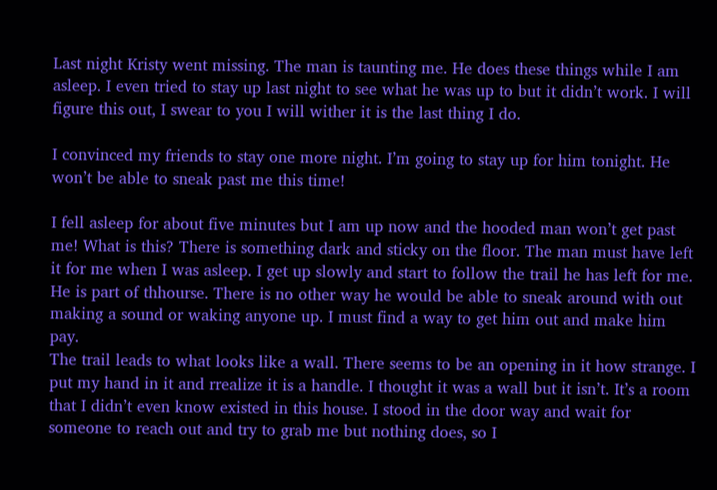Last night Kristy went missing. The man is taunting me. He does these things while I am asleep. I even tried to stay up last night to see what he was up to but it didn’t work. I will figure this out, I swear to you I will wither it is the last thing I do.

I convinced my friends to stay one more night. I’m going to stay up for him tonight. He won’t be able to sneak past me this time!

I fell asleep for about five minutes but I am up now and the hooded man won’t get past me! What is this? There is something dark and sticky on the floor. The man must have left it for me when I was asleep. I get up slowly and start to follow the trail he has left for me.
He is part of thhourse. There is no other way he would be able to sneak around with out making a sound or waking anyone up. I must find a way to get him out and make him pay.
The trail leads to what looks like a wall. There seems to be an opening in it how strange. I put my hand in it and rrealize it is a handle. I thought it was a wall but it isn’t. It’s a room that I didn’t even know existed in this house. I stood in the door way and wait for someone to reach out and try to grab me but nothing does, so I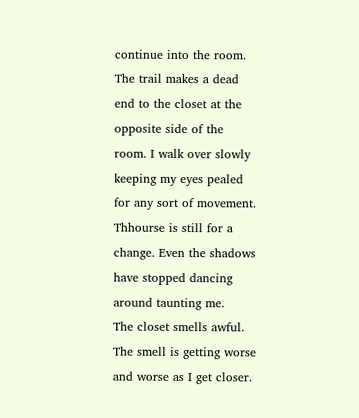continue into the room. The trail makes a dead end to the closet at the opposite side of the room. I walk over slowly keeping my eyes pealed for any sort of movement. Thhourse is still for a change. Even the shadows have stopped dancing around taunting me.
The closet smells awful. The smell is getting worse and worse as I get closer.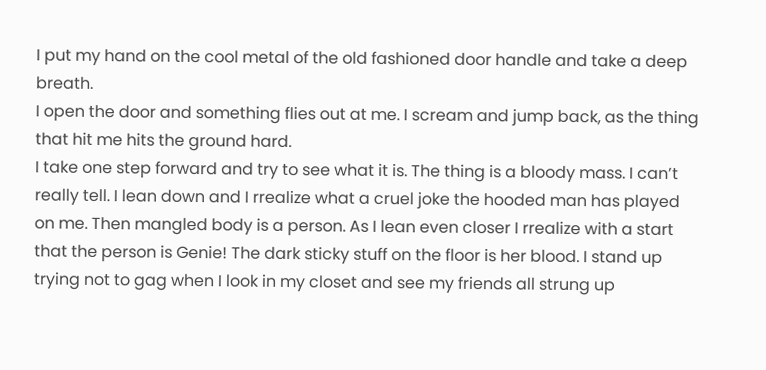I put my hand on the cool metal of the old fashioned door handle and take a deep breath.
I open the door and something flies out at me. I scream and jump back, as the thing that hit me hits the ground hard.
I take one step forward and try to see what it is. The thing is a bloody mass. I can’t really tell. I lean down and I rrealize what a cruel joke the hooded man has played on me. Then mangled body is a person. As I lean even closer I rrealize with a start that the person is Genie! The dark sticky stuff on the floor is her blood. I stand up trying not to gag when I look in my closet and see my friends all strung up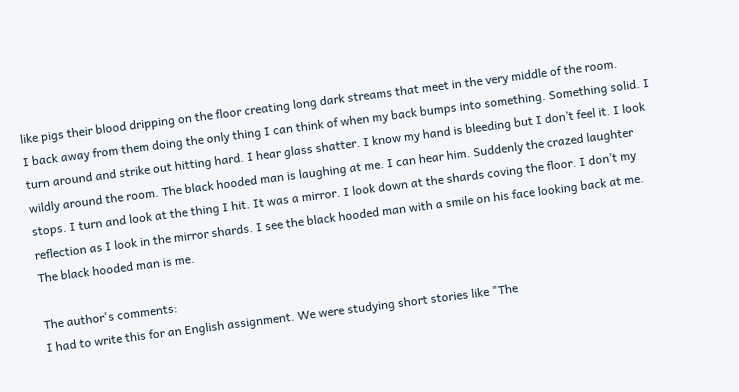like pigs their blood dripping on the floor creating long dark streams that meet in the very middle of the room.
I back away from them doing the only thing I can think of when my back bumps into something. Something solid. I turn around and strike out hitting hard. I hear glass shatter. I know my hand is bleeding but I don’t feel it. I look wildly around the room. The black hooded man is laughing at me. I can hear him. Suddenly the crazed laughter stops. I turn and look at the thing I hit. It was a mirror. I look down at the shards coving the floor. I don’t my reflection as I look in the mirror shards. I see the black hooded man with a smile on his face looking back at me. The black hooded man is me.

The author's comments:
I had to write this for an English assignment. We were studying short stories like "The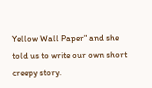Yellow Wall Paper" and she told us to write our own short creepy story.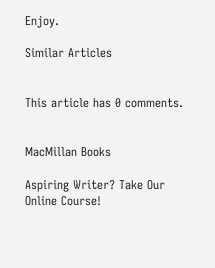Enjoy.

Similar Articles


This article has 0 comments.


MacMillan Books

Aspiring Writer? Take Our Online Course!